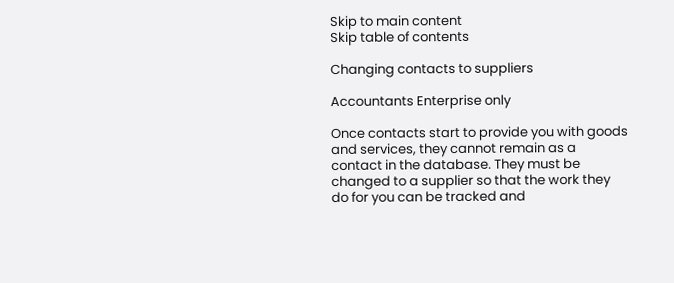Skip to main content
Skip table of contents

Changing contacts to suppliers

Accountants Enterprise only

Once contacts start to provide you with goods and services, they cannot remain as a contact in the database. They must be changed to a supplier so that the work they do for you can be tracked and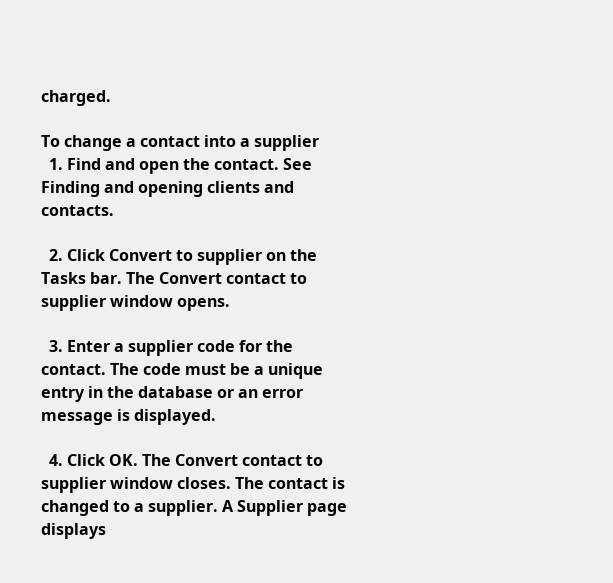charged.

To change a contact into a supplier
  1. Find and open the contact. See Finding and opening clients and contacts.

  2. Click Convert to supplier on the Tasks bar. The Convert contact to supplier window opens.

  3. Enter a supplier code for the contact. The code must be a unique entry in the database or an error message is displayed.

  4. Click OK. The Convert contact to supplier window closes. The contact is changed to a supplier. A Supplier page displays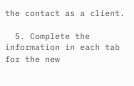the contact as a client.

  5. Complete the information in each tab for the new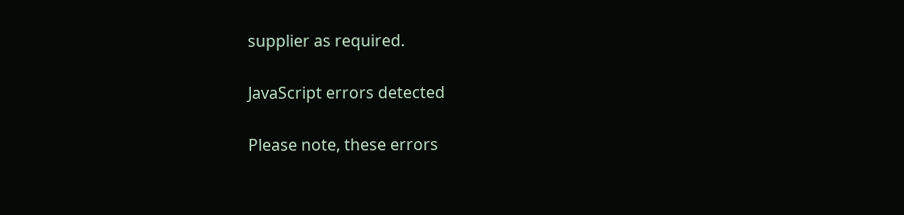supplier as required.

JavaScript errors detected

Please note, these errors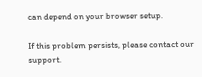can depend on your browser setup.

If this problem persists, please contact our support.